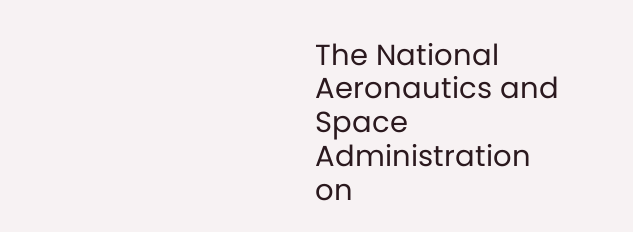The National Aeronautics and Space Administration on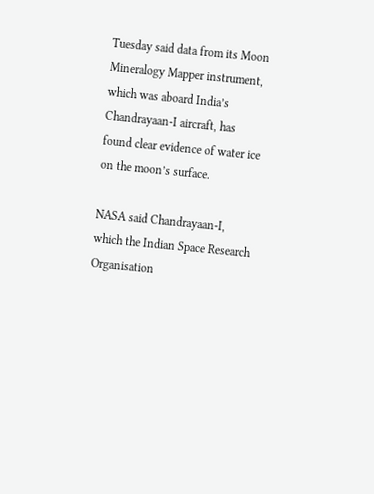Tuesday said data from its Moon Mineralogy Mapper instrument, which was aboard India’s Chandrayaan-I aircraft, has found clear evidence of water ice on the moon’s surface.

NASA said Chandrayaan-I, which the Indian Space Research Organisation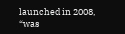launched in 2008, “was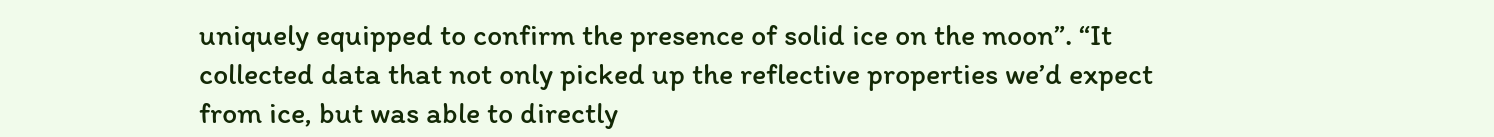uniquely equipped to confirm the presence of solid ice on the moon”. “It collected data that not only picked up the reflective properties we’d expect from ice, but was able to directly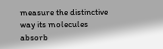measure the distinctive way its molecules absorb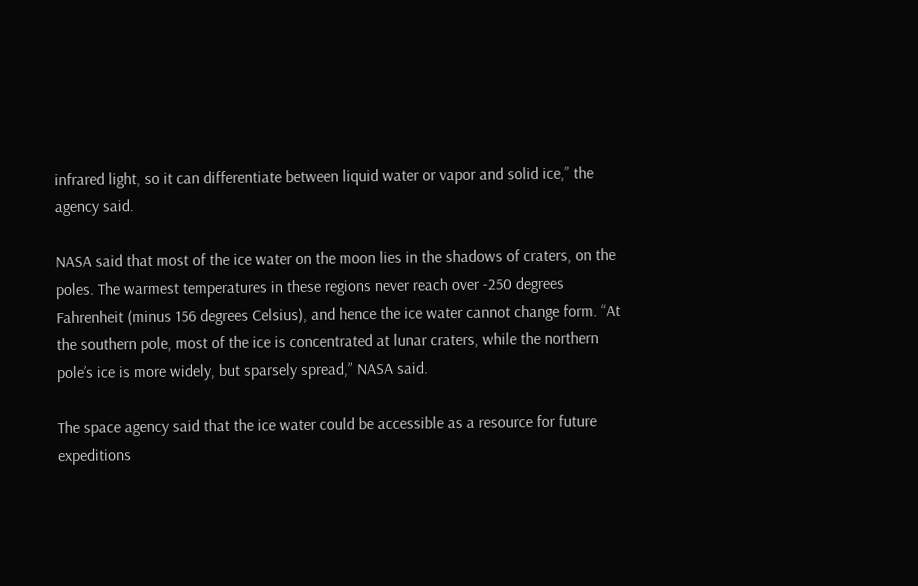infrared light, so it can differentiate between liquid water or vapor and solid ice,” the agency said.

NASA said that most of the ice water on the moon lies in the shadows of craters, on the poles. The warmest temperatures in these regions never reach over -250 degrees Fahrenheit (minus 156 degrees Celsius), and hence the ice water cannot change form. “At the southern pole, most of the ice is concentrated at lunar craters, while the northern pole’s ice is more widely, but sparsely spread,” NASA said.

The space agency said that the ice water could be accessible as a resource for future expeditions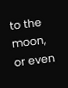to the moon, or even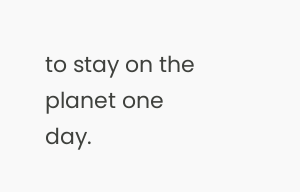to stay on the planet one day.